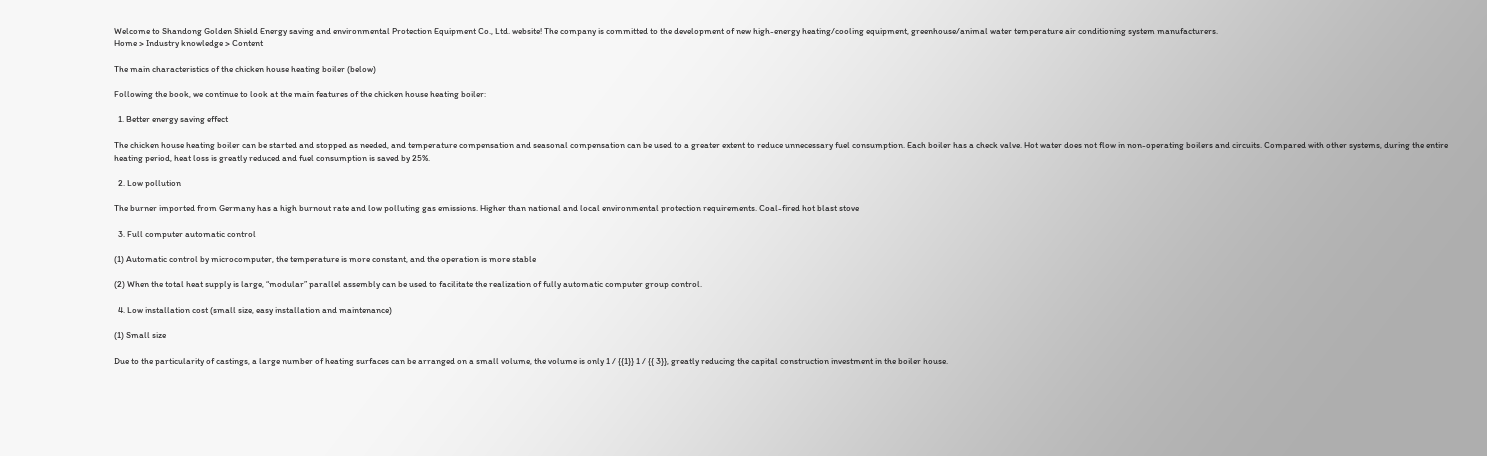Welcome to Shandong Golden Shield Energy saving and environmental Protection Equipment Co., Ltd. website! The company is committed to the development of new high-energy heating/cooling equipment, greenhouse/animal water temperature air conditioning system manufacturers.
Home > Industry knowledge > Content

The main characteristics of the chicken house heating boiler (below)

Following the book, we continue to look at the main features of the chicken house heating boiler:

  1. Better energy saving effect

The chicken house heating boiler can be started and stopped as needed, and temperature compensation and seasonal compensation can be used to a greater extent to reduce unnecessary fuel consumption. Each boiler has a check valve. Hot water does not flow in non-operating boilers and circuits. Compared with other systems, during the entire heating period, heat loss is greatly reduced and fuel consumption is saved by 25%.

  2. Low pollution

The burner imported from Germany has a high burnout rate and low polluting gas emissions. Higher than national and local environmental protection requirements. Coal-fired hot blast stove

  3. Full computer automatic control

(1) Automatic control by microcomputer, the temperature is more constant, and the operation is more stable

(2) When the total heat supply is large, “modular” parallel assembly can be used to facilitate the realization of fully automatic computer group control.

  4. Low installation cost (small size, easy installation and maintenance)

(1) Small size

Due to the particularity of castings, a large number of heating surfaces can be arranged on a small volume, the volume is only 1 / {{1}} 1 / {{ 3}}, greatly reducing the capital construction investment in the boiler house.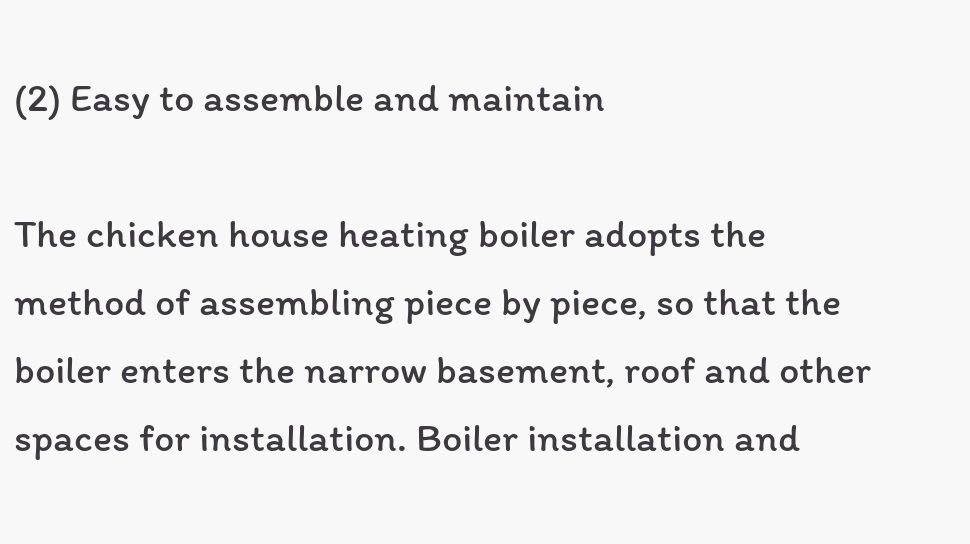(2) Easy to assemble and maintain

The chicken house heating boiler adopts the method of assembling piece by piece, so that the boiler enters the narrow basement, roof and other spaces for installation. Boiler installation and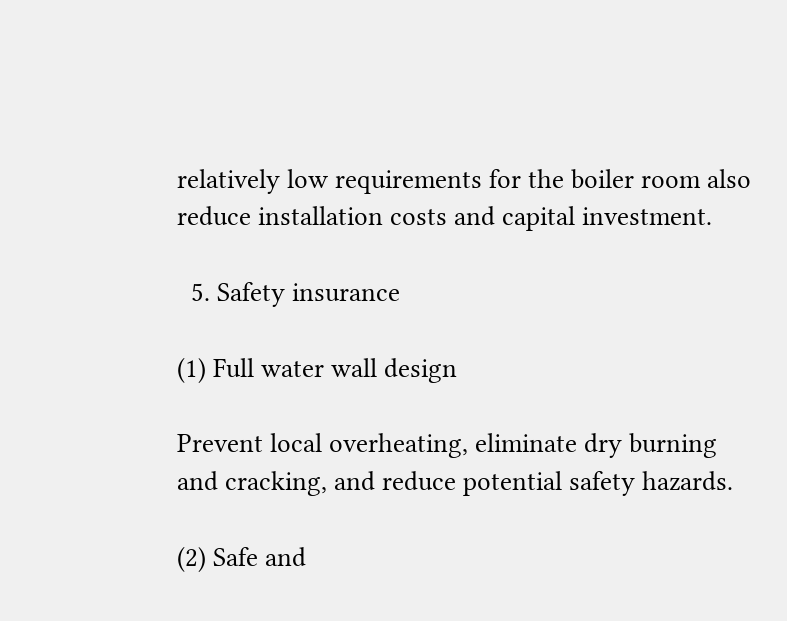relatively low requirements for the boiler room also reduce installation costs and capital investment.

  5. Safety insurance

(1) Full water wall design

Prevent local overheating, eliminate dry burning and cracking, and reduce potential safety hazards.

(2) Safe and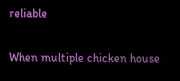reliable

When multiple chicken house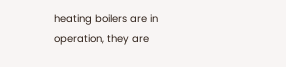heating boilers are in operation, they are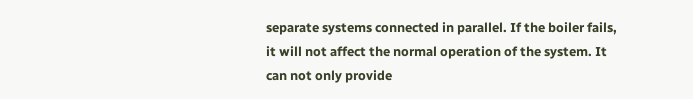separate systems connected in parallel. If the boiler fails, it will not affect the normal operation of the system. It can not only provide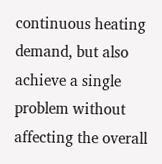continuous heating demand, but also achieve a single problem without affecting the overall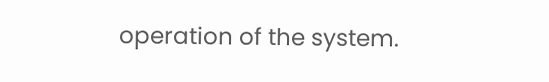operation of the system.